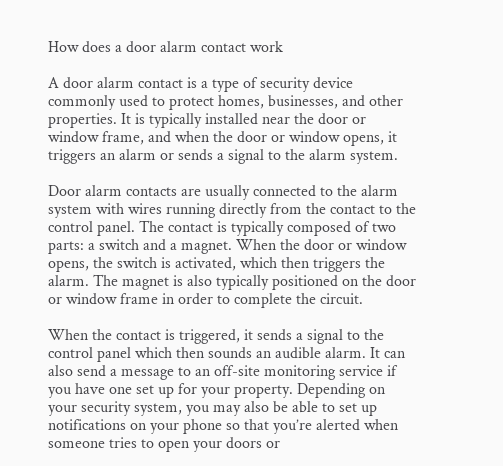How does a door alarm contact work

A door alarm contact is a type of security device commonly used to protect homes, businesses, and other properties. It is typically installed near the door or window frame, and when the door or window opens, it triggers an alarm or sends a signal to the alarm system.

Door alarm contacts are usually connected to the alarm system with wires running directly from the contact to the control panel. The contact is typically composed of two parts: a switch and a magnet. When the door or window opens, the switch is activated, which then triggers the alarm. The magnet is also typically positioned on the door or window frame in order to complete the circuit.

When the contact is triggered, it sends a signal to the control panel which then sounds an audible alarm. It can also send a message to an off-site monitoring service if you have one set up for your property. Depending on your security system, you may also be able to set up notifications on your phone so that you’re alerted when someone tries to open your doors or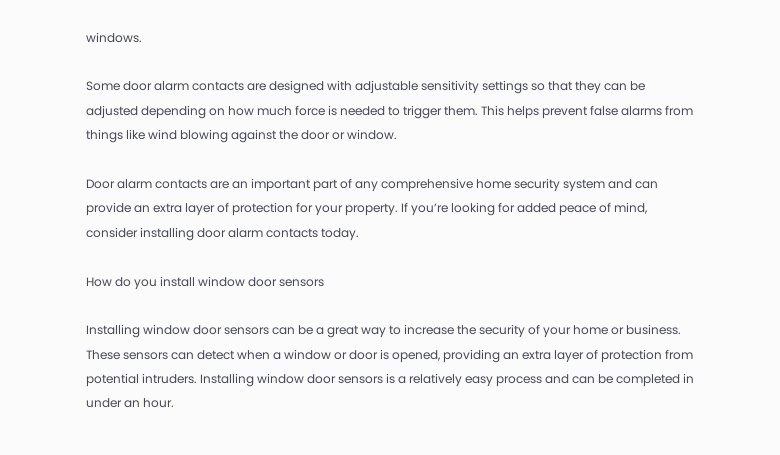windows.

Some door alarm contacts are designed with adjustable sensitivity settings so that they can be adjusted depending on how much force is needed to trigger them. This helps prevent false alarms from things like wind blowing against the door or window.

Door alarm contacts are an important part of any comprehensive home security system and can provide an extra layer of protection for your property. If you’re looking for added peace of mind, consider installing door alarm contacts today.

How do you install window door sensors

Installing window door sensors can be a great way to increase the security of your home or business. These sensors can detect when a window or door is opened, providing an extra layer of protection from potential intruders. Installing window door sensors is a relatively easy process and can be completed in under an hour.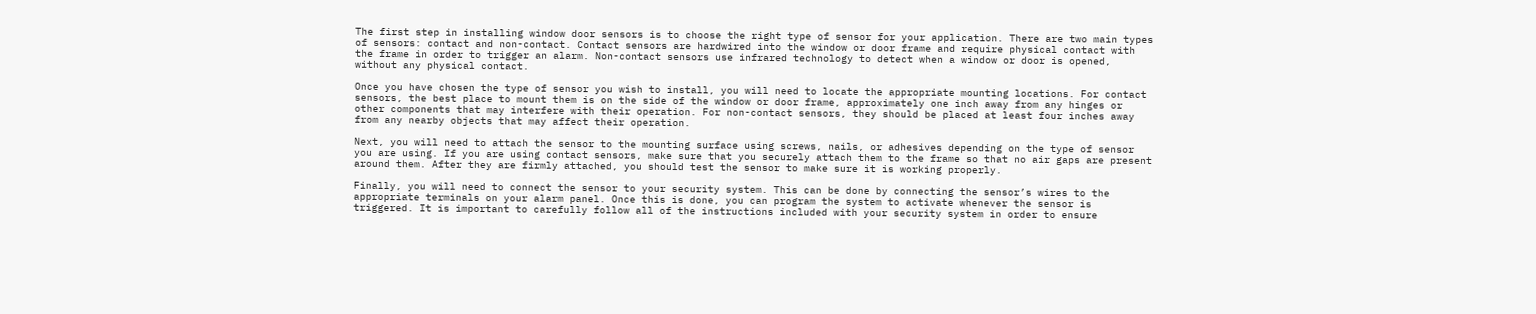The first step in installing window door sensors is to choose the right type of sensor for your application. There are two main types of sensors: contact and non-contact. Contact sensors are hardwired into the window or door frame and require physical contact with the frame in order to trigger an alarm. Non-contact sensors use infrared technology to detect when a window or door is opened, without any physical contact.

Once you have chosen the type of sensor you wish to install, you will need to locate the appropriate mounting locations. For contact sensors, the best place to mount them is on the side of the window or door frame, approximately one inch away from any hinges or other components that may interfere with their operation. For non-contact sensors, they should be placed at least four inches away from any nearby objects that may affect their operation.

Next, you will need to attach the sensor to the mounting surface using screws, nails, or adhesives depending on the type of sensor you are using. If you are using contact sensors, make sure that you securely attach them to the frame so that no air gaps are present around them. After they are firmly attached, you should test the sensor to make sure it is working properly.

Finally, you will need to connect the sensor to your security system. This can be done by connecting the sensor’s wires to the appropriate terminals on your alarm panel. Once this is done, you can program the system to activate whenever the sensor is triggered. It is important to carefully follow all of the instructions included with your security system in order to ensure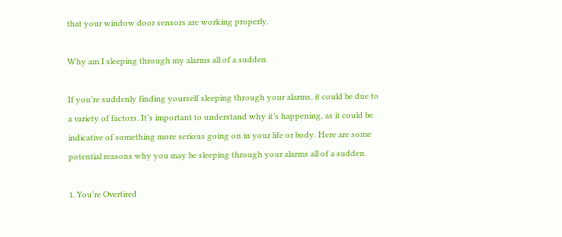that your window door sensors are working properly.

Why am I sleeping through my alarms all of a sudden

If you’re suddenly finding yourself sleeping through your alarms, it could be due to a variety of factors. It’s important to understand why it’s happening, as it could be indicative of something more serious going on in your life or body. Here are some potential reasons why you may be sleeping through your alarms all of a sudden.

1. You’re Overtired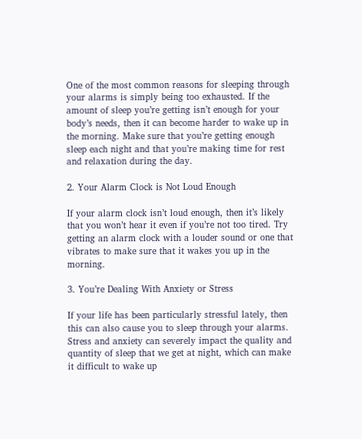One of the most common reasons for sleeping through your alarms is simply being too exhausted. If the amount of sleep you’re getting isn’t enough for your body’s needs, then it can become harder to wake up in the morning. Make sure that you’re getting enough sleep each night and that you’re making time for rest and relaxation during the day.

2. Your Alarm Clock is Not Loud Enough

If your alarm clock isn’t loud enough, then it’s likely that you won’t hear it even if you’re not too tired. Try getting an alarm clock with a louder sound or one that vibrates to make sure that it wakes you up in the morning.

3. You’re Dealing With Anxiety or Stress

If your life has been particularly stressful lately, then this can also cause you to sleep through your alarms. Stress and anxiety can severely impact the quality and quantity of sleep that we get at night, which can make it difficult to wake up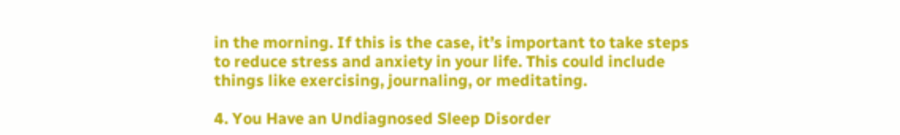in the morning. If this is the case, it’s important to take steps to reduce stress and anxiety in your life. This could include things like exercising, journaling, or meditating.

4. You Have an Undiagnosed Sleep Disorder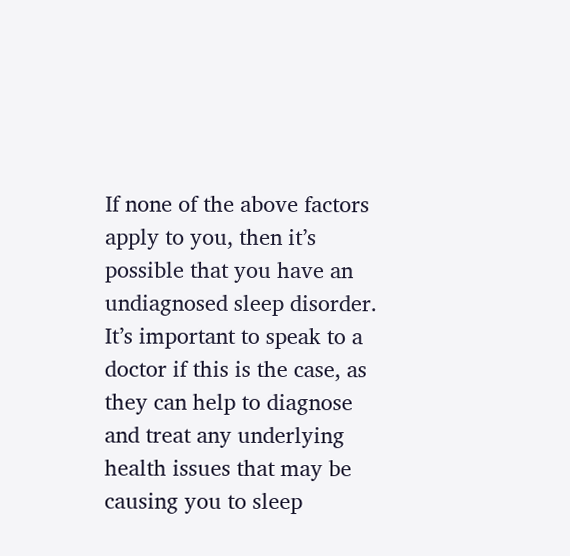If none of the above factors apply to you, then it’s possible that you have an undiagnosed sleep disorder. It’s important to speak to a doctor if this is the case, as they can help to diagnose and treat any underlying health issues that may be causing you to sleep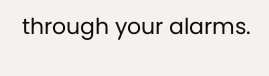through your alarms.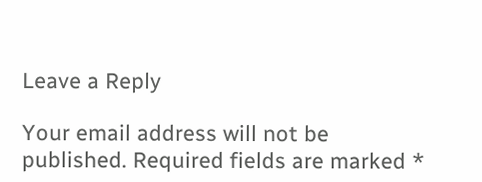Leave a Reply

Your email address will not be published. Required fields are marked *